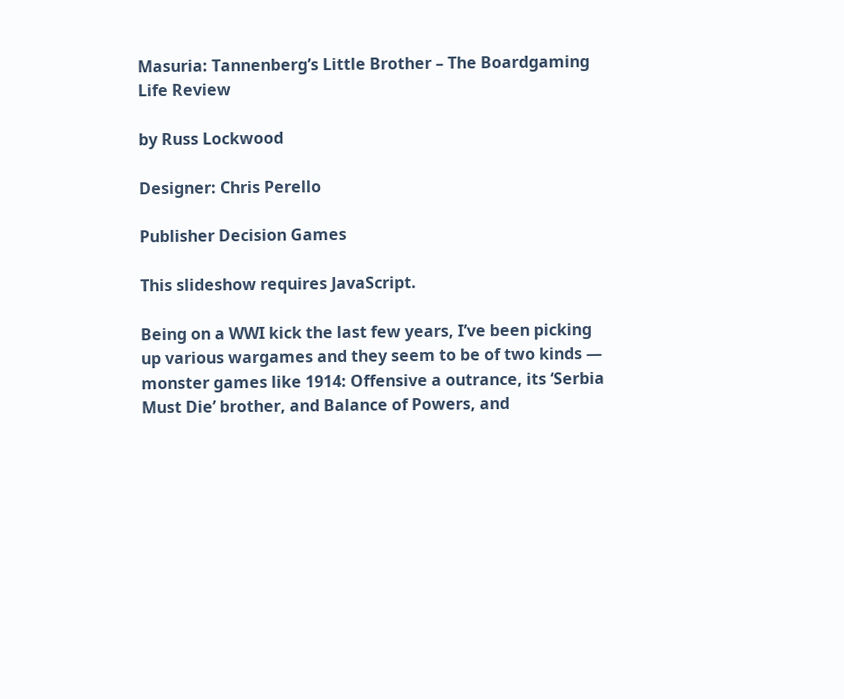Masuria: Tannenberg’s Little Brother – The Boardgaming Life Review

by Russ Lockwood

Designer: Chris Perello

Publisher Decision Games

This slideshow requires JavaScript.

Being on a WWI kick the last few years, I’ve been picking up various wargames and they seem to be of two kinds — monster games like 1914: Offensive a outrance, its ‘Serbia Must Die’ brother, and Balance of Powers, and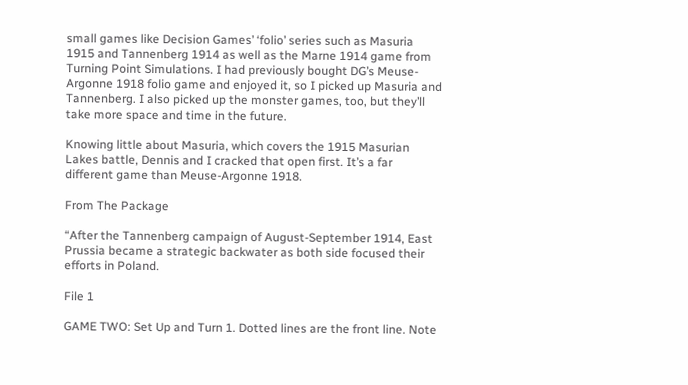small games like Decision Games’ ‘folio’ series such as Masuria 1915 and Tannenberg 1914 as well as the Marne 1914 game from Turning Point Simulations. I had previously bought DG’s Meuse-Argonne 1918 folio game and enjoyed it, so I picked up Masuria and Tannenberg. I also picked up the monster games, too, but they’ll take more space and time in the future.

Knowing little about Masuria, which covers the 1915 Masurian Lakes battle, Dennis and I cracked that open first. It’s a far different game than Meuse-Argonne 1918.

From The Package

“After the Tannenberg campaign of August-September 1914, East Prussia became a strategic backwater as both side focused their efforts in Poland.

File 1

GAME TWO: Set Up and Turn 1. Dotted lines are the front line. Note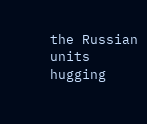the Russian units hugging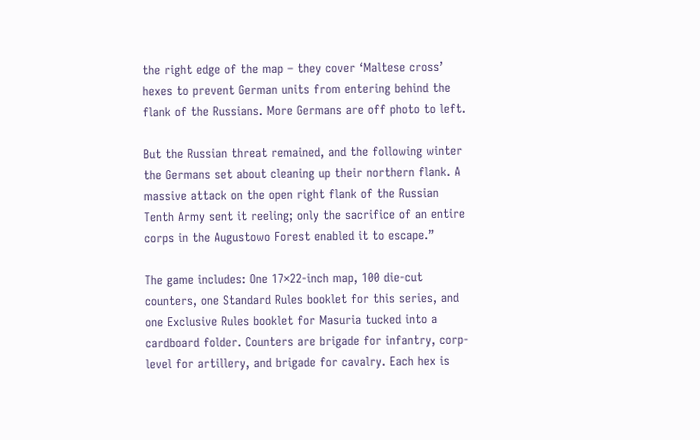the right edge of the map – they cover ‘Maltese cross’ hexes to prevent German units from entering behind the flank of the Russians. More Germans are off photo to left.

But the Russian threat remained, and the following winter the Germans set about cleaning up their northern flank. A massive attack on the open right flank of the Russian Tenth Army sent it reeling; only the sacrifice of an entire corps in the Augustowo Forest enabled it to escape.”

The game includes: One 17×22-inch map, 100 die-cut counters, one Standard Rules booklet for this series, and one Exclusive Rules booklet for Masuria tucked into a cardboard folder. Counters are brigade for infantry, corp-level for artillery, and brigade for cavalry. Each hex is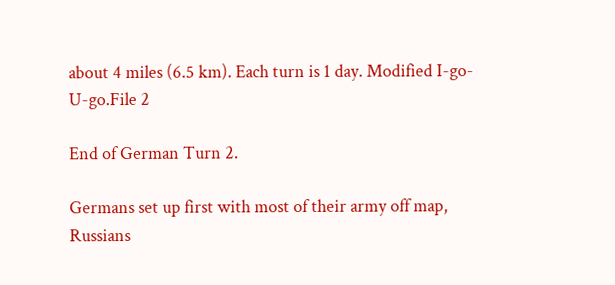about 4 miles (6.5 km). Each turn is 1 day. Modified I-go-U-go.File 2

End of German Turn 2.

Germans set up first with most of their army off map, Russians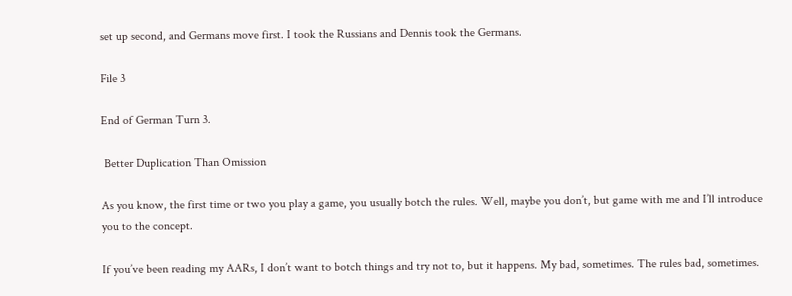set up second, and Germans move first. I took the Russians and Dennis took the Germans.

File 3

End of German Turn 3.

 Better Duplication Than Omission

As you know, the first time or two you play a game, you usually botch the rules. Well, maybe you don’t, but game with me and I’ll introduce you to the concept.

If you’ve been reading my AARs, I don’t want to botch things and try not to, but it happens. My bad, sometimes. The rules bad, sometimes.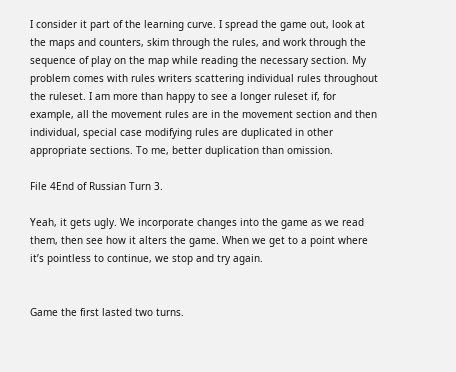I consider it part of the learning curve. I spread the game out, look at the maps and counters, skim through the rules, and work through the sequence of play on the map while reading the necessary section. My problem comes with rules writers scattering individual rules throughout the ruleset. I am more than happy to see a longer ruleset if, for example, all the movement rules are in the movement section and then individual, special case modifying rules are duplicated in other appropriate sections. To me, better duplication than omission.

File 4End of Russian Turn 3.

Yeah, it gets ugly. We incorporate changes into the game as we read them, then see how it alters the game. When we get to a point where it’s pointless to continue, we stop and try again.


Game the first lasted two turns.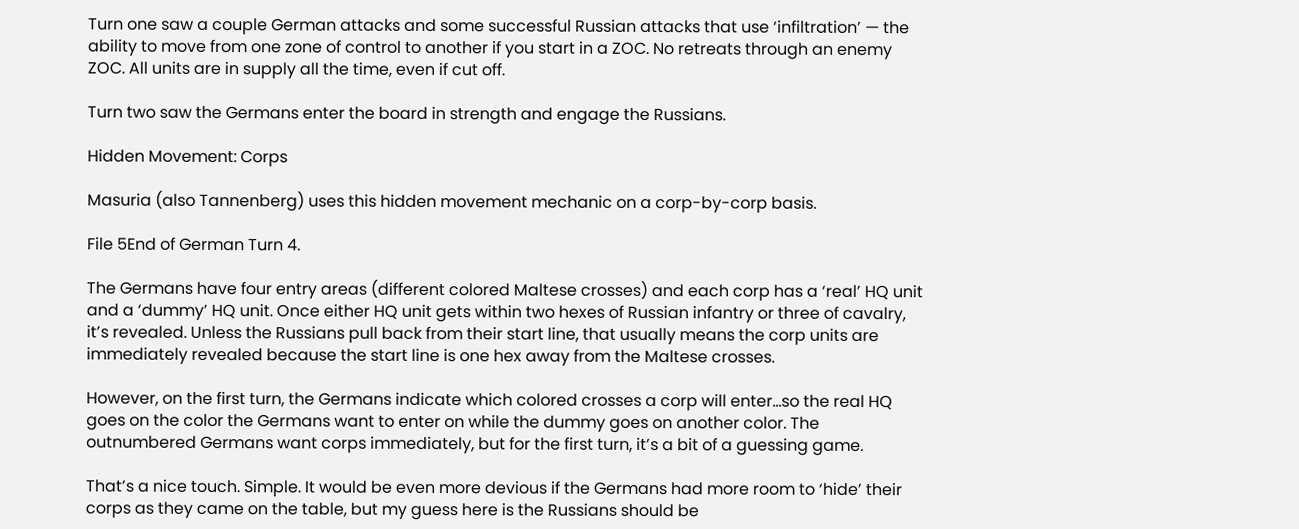Turn one saw a couple German attacks and some successful Russian attacks that use ‘infiltration’ — the ability to move from one zone of control to another if you start in a ZOC. No retreats through an enemy ZOC. All units are in supply all the time, even if cut off.

Turn two saw the Germans enter the board in strength and engage the Russians.

Hidden Movement: Corps

Masuria (also Tannenberg) uses this hidden movement mechanic on a corp-by-corp basis.

File 5End of German Turn 4.

The Germans have four entry areas (different colored Maltese crosses) and each corp has a ‘real’ HQ unit and a ‘dummy’ HQ unit. Once either HQ unit gets within two hexes of Russian infantry or three of cavalry, it’s revealed. Unless the Russians pull back from their start line, that usually means the corp units are immediately revealed because the start line is one hex away from the Maltese crosses.

However, on the first turn, the Germans indicate which colored crosses a corp will enter…so the real HQ goes on the color the Germans want to enter on while the dummy goes on another color. The outnumbered Germans want corps immediately, but for the first turn, it’s a bit of a guessing game.

That’s a nice touch. Simple. It would be even more devious if the Germans had more room to ‘hide’ their corps as they came on the table, but my guess here is the Russians should be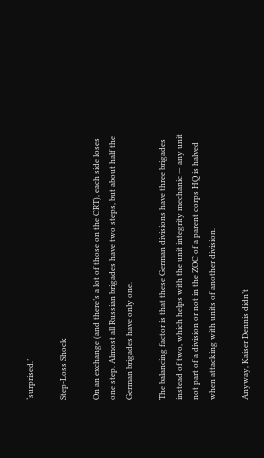‘surprised.’

Step-Loss Shock

On an exchange (and there’s a lot of those on the CRT), each side loses one step. Almost all Russian brigades have two steps, but about half the German brigades have only one.

The balancing factor is that these German divisions have three brigades instead of two, which helps with the unit integrity mechanic — any unit not part of a division or not in the ZOC of a parent corps HQ is halved when attacking with units of another division.

Anyway, Kaiser Dennis didn’t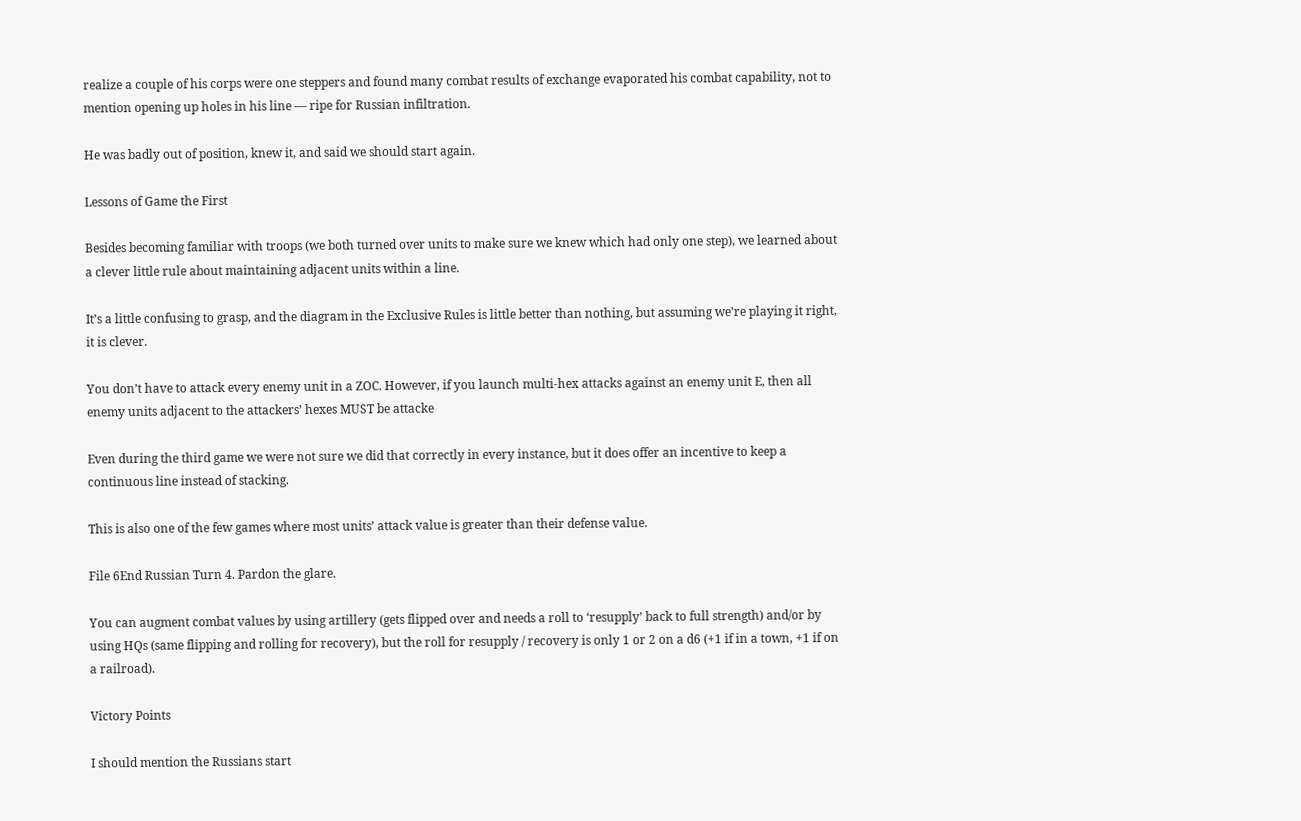realize a couple of his corps were one steppers and found many combat results of exchange evaporated his combat capability, not to mention opening up holes in his line — ripe for Russian infiltration.

He was badly out of position, knew it, and said we should start again.

Lessons of Game the First

Besides becoming familiar with troops (we both turned over units to make sure we knew which had only one step), we learned about a clever little rule about maintaining adjacent units within a line.

It’s a little confusing to grasp, and the diagram in the Exclusive Rules is little better than nothing, but assuming we’re playing it right, it is clever.

You don’t have to attack every enemy unit in a ZOC. However, if you launch multi-hex attacks against an enemy unit E, then all enemy units adjacent to the attackers’ hexes MUST be attacke

Even during the third game we were not sure we did that correctly in every instance, but it does offer an incentive to keep a continuous line instead of stacking.

This is also one of the few games where most units’ attack value is greater than their defense value.

File 6End Russian Turn 4. Pardon the glare.

You can augment combat values by using artillery (gets flipped over and needs a roll to ‘resupply’ back to full strength) and/or by using HQs (same flipping and rolling for recovery), but the roll for resupply / recovery is only 1 or 2 on a d6 (+1 if in a town, +1 if on a railroad).

Victory Points

I should mention the Russians start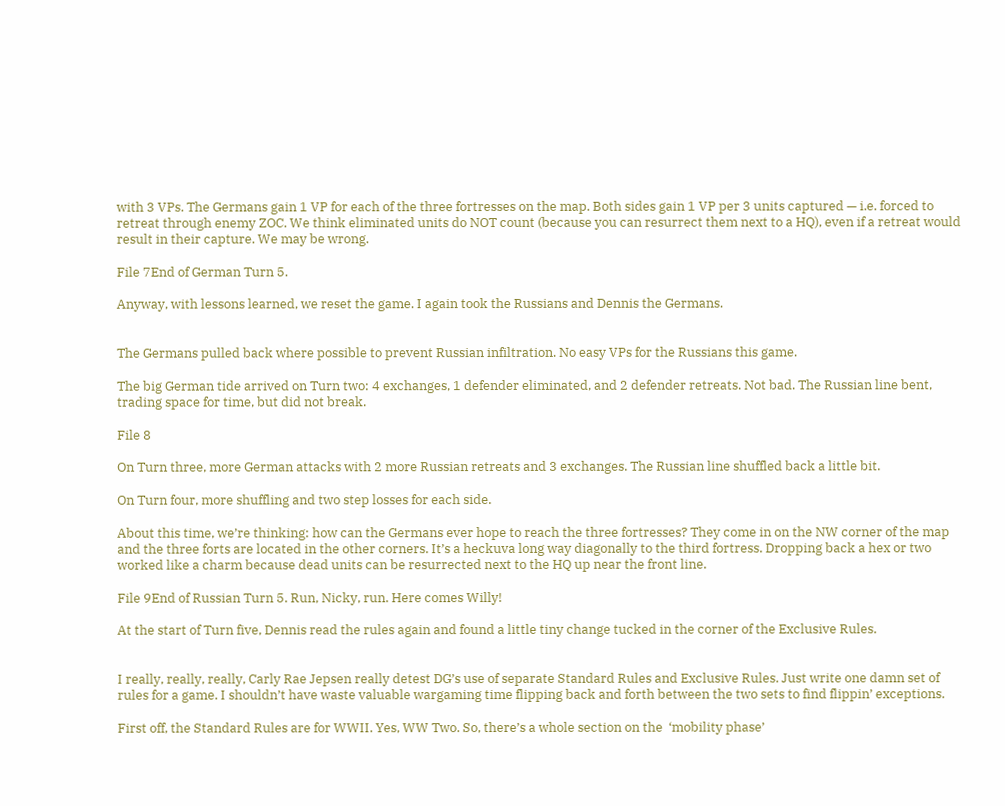with 3 VPs. The Germans gain 1 VP for each of the three fortresses on the map. Both sides gain 1 VP per 3 units captured — i.e. forced to retreat through enemy ZOC. We think eliminated units do NOT count (because you can resurrect them next to a HQ), even if a retreat would result in their capture. We may be wrong.

File 7End of German Turn 5.

Anyway, with lessons learned, we reset the game. I again took the Russians and Dennis the Germans.


The Germans pulled back where possible to prevent Russian infiltration. No easy VPs for the Russians this game.

The big German tide arrived on Turn two: 4 exchanges, 1 defender eliminated, and 2 defender retreats. Not bad. The Russian line bent, trading space for time, but did not break.

File 8

On Turn three, more German attacks with 2 more Russian retreats and 3 exchanges. The Russian line shuffled back a little bit.

On Turn four, more shuffling and two step losses for each side.

About this time, we’re thinking: how can the Germans ever hope to reach the three fortresses? They come in on the NW corner of the map and the three forts are located in the other corners. It’s a heckuva long way diagonally to the third fortress. Dropping back a hex or two worked like a charm because dead units can be resurrected next to the HQ up near the front line.

File 9End of Russian Turn 5. Run, Nicky, run. Here comes Willy!

At the start of Turn five, Dennis read the rules again and found a little tiny change tucked in the corner of the Exclusive Rules.


I really, really, really, Carly Rae Jepsen really detest DG’s use of separate Standard Rules and Exclusive Rules. Just write one damn set of rules for a game. I shouldn’t have waste valuable wargaming time flipping back and forth between the two sets to find flippin’ exceptions.

First off, the Standard Rules are for WWII. Yes, WW Two. So, there’s a whole section on the  ‘mobility phase’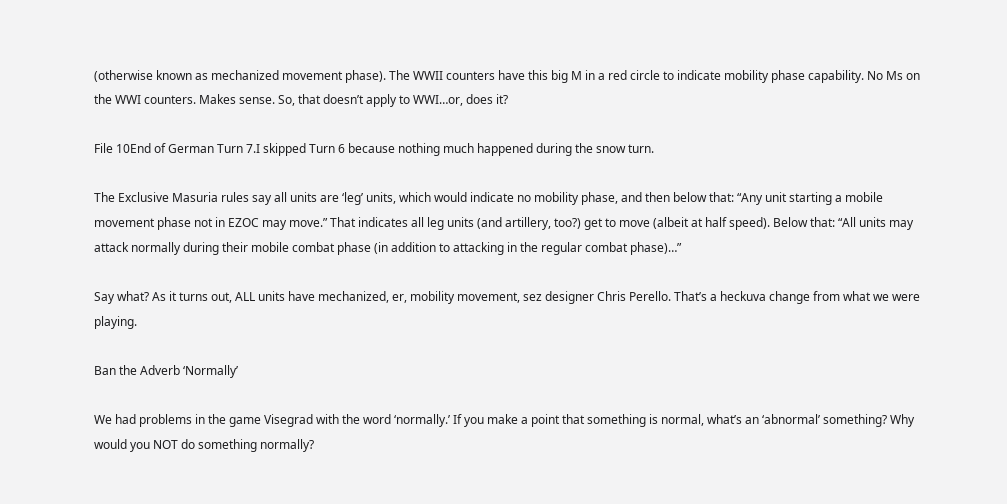(otherwise known as mechanized movement phase). The WWII counters have this big M in a red circle to indicate mobility phase capability. No Ms on the WWI counters. Makes sense. So, that doesn’t apply to WWI…or, does it?

File 10End of German Turn 7.I skipped Turn 6 because nothing much happened during the snow turn.

The Exclusive Masuria rules say all units are ‘leg’ units, which would indicate no mobility phase, and then below that: “Any unit starting a mobile movement phase not in EZOC may move.” That indicates all leg units (and artillery, too?) get to move (albeit at half speed). Below that: “All units may attack normally during their mobile combat phase (in addition to attacking in the regular combat phase)…”

Say what? As it turns out, ALL units have mechanized, er, mobility movement, sez designer Chris Perello. That’s a heckuva change from what we were playing.

Ban the Adverb ‘Normally’

We had problems in the game Visegrad with the word ‘normally.’ If you make a point that something is normal, what’s an ‘abnormal’ something? Why would you NOT do something normally?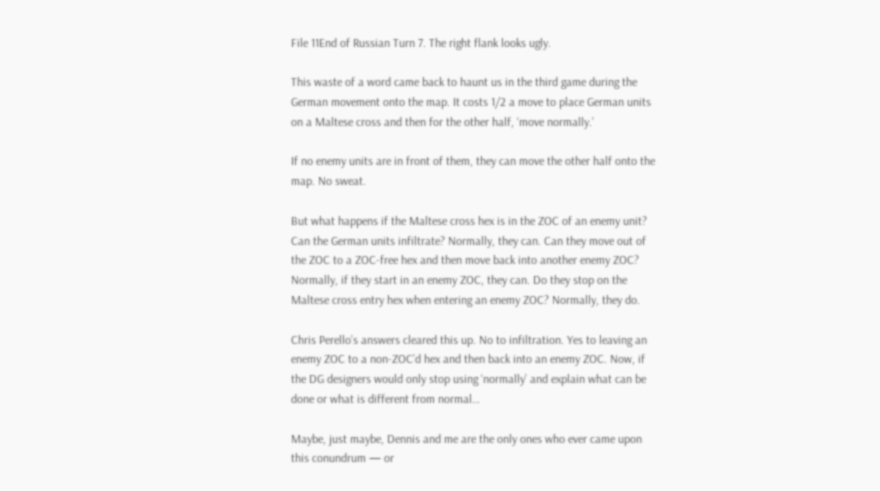File 11End of Russian Turn 7. The right flank looks ugly.

This waste of a word came back to haunt us in the third game during the German movement onto the map. It costs 1/2 a move to place German units on a Maltese cross and then for the other half, ‘move normally.’

If no enemy units are in front of them, they can move the other half onto the map. No sweat.

But what happens if the Maltese cross hex is in the ZOC of an enemy unit? Can the German units infiltrate? Normally, they can. Can they move out of the ZOC to a ZOC-free hex and then move back into another enemy ZOC? Normally, if they start in an enemy ZOC, they can. Do they stop on the Maltese cross entry hex when entering an enemy ZOC? Normally, they do.

Chris Perello’s answers cleared this up. No to infiltration. Yes to leaving an enemy ZOC to a non-ZOC’d hex and then back into an enemy ZOC. Now, if the DG designers would only stop using ‘normally’ and explain what can be done or what is different from normal…

Maybe, just maybe, Dennis and me are the only ones who ever came upon this conundrum — or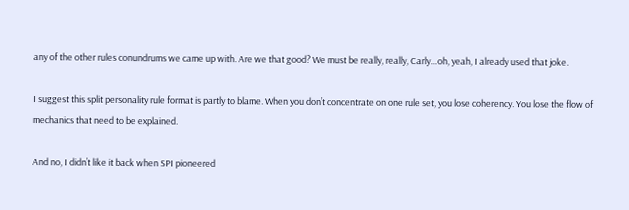any of the other rules conundrums we came up with. Are we that good? We must be really, really, Carly…oh, yeah, I already used that joke.

I suggest this split personality rule format is partly to blame. When you don’t concentrate on one rule set, you lose coherency. You lose the flow of mechanics that need to be explained.

And no, I didn’t like it back when SPI pioneered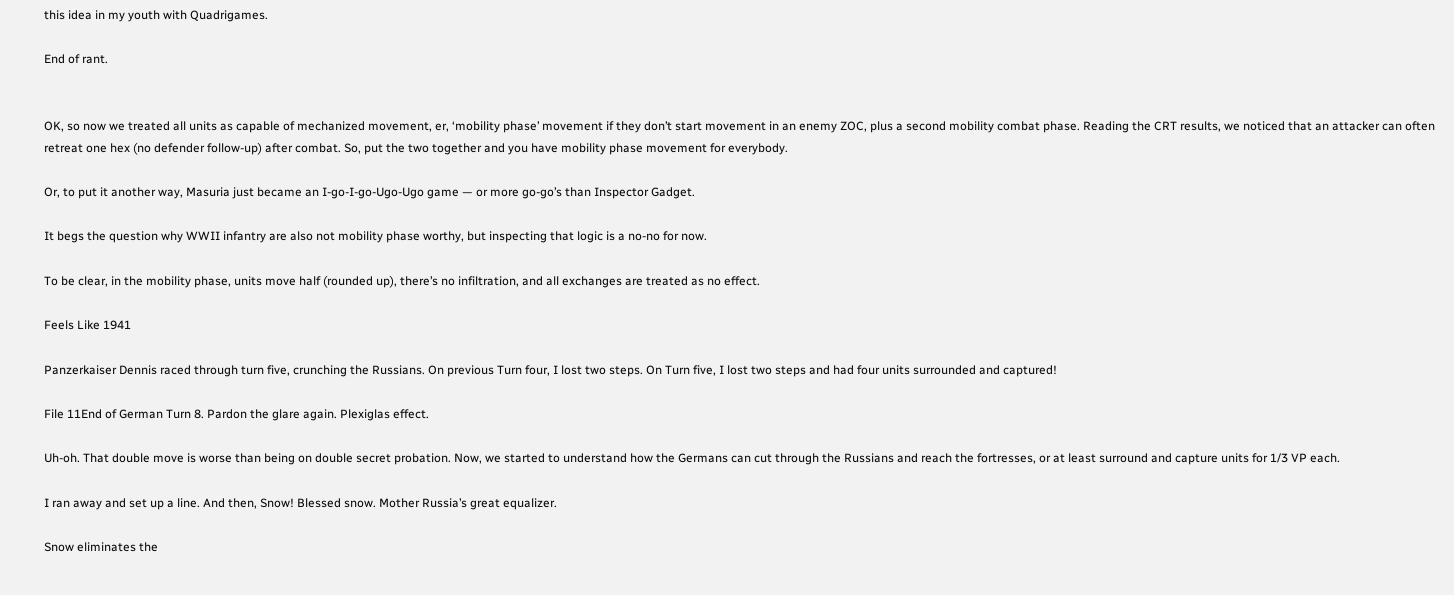this idea in my youth with Quadrigames.

End of rant.


OK, so now we treated all units as capable of mechanized movement, er, ‘mobility phase’ movement if they don’t start movement in an enemy ZOC, plus a second mobility combat phase. Reading the CRT results, we noticed that an attacker can often retreat one hex (no defender follow-up) after combat. So, put the two together and you have mobility phase movement for everybody.

Or, to put it another way, Masuria just became an I-go-I-go-Ugo-Ugo game — or more go-go’s than Inspector Gadget.

It begs the question why WWII infantry are also not mobility phase worthy, but inspecting that logic is a no-no for now.

To be clear, in the mobility phase, units move half (rounded up), there’s no infiltration, and all exchanges are treated as no effect.

Feels Like 1941

Panzerkaiser Dennis raced through turn five, crunching the Russians. On previous Turn four, I lost two steps. On Turn five, I lost two steps and had four units surrounded and captured!

File 11End of German Turn 8. Pardon the glare again. Plexiglas effect.

Uh-oh. That double move is worse than being on double secret probation. Now, we started to understand how the Germans can cut through the Russians and reach the fortresses, or at least surround and capture units for 1/3 VP each.

I ran away and set up a line. And then, Snow! Blessed snow. Mother Russia’s great equalizer.

Snow eliminates the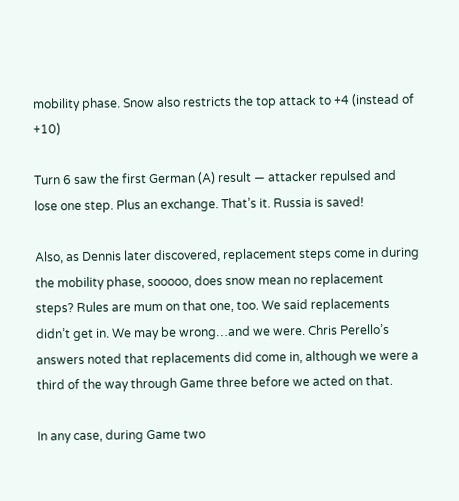mobility phase. Snow also restricts the top attack to +4 (instead of +10)

Turn 6 saw the first German (A) result — attacker repulsed and lose one step. Plus an exchange. That’s it. Russia is saved!

Also, as Dennis later discovered, replacement steps come in during the mobility phase, sooooo, does snow mean no replacement steps? Rules are mum on that one, too. We said replacements didn’t get in. We may be wrong…and we were. Chris Perello’s answers noted that replacements did come in, although we were a third of the way through Game three before we acted on that.

In any case, during Game two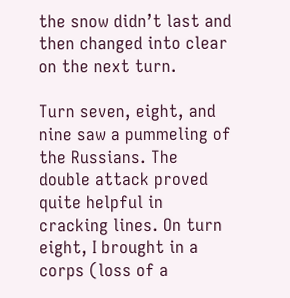the snow didn’t last and then changed into clear on the next turn.

Turn seven, eight, and nine saw a pummeling of the Russians. The double attack proved quite helpful in cracking lines. On turn eight, I brought in a corps (loss of a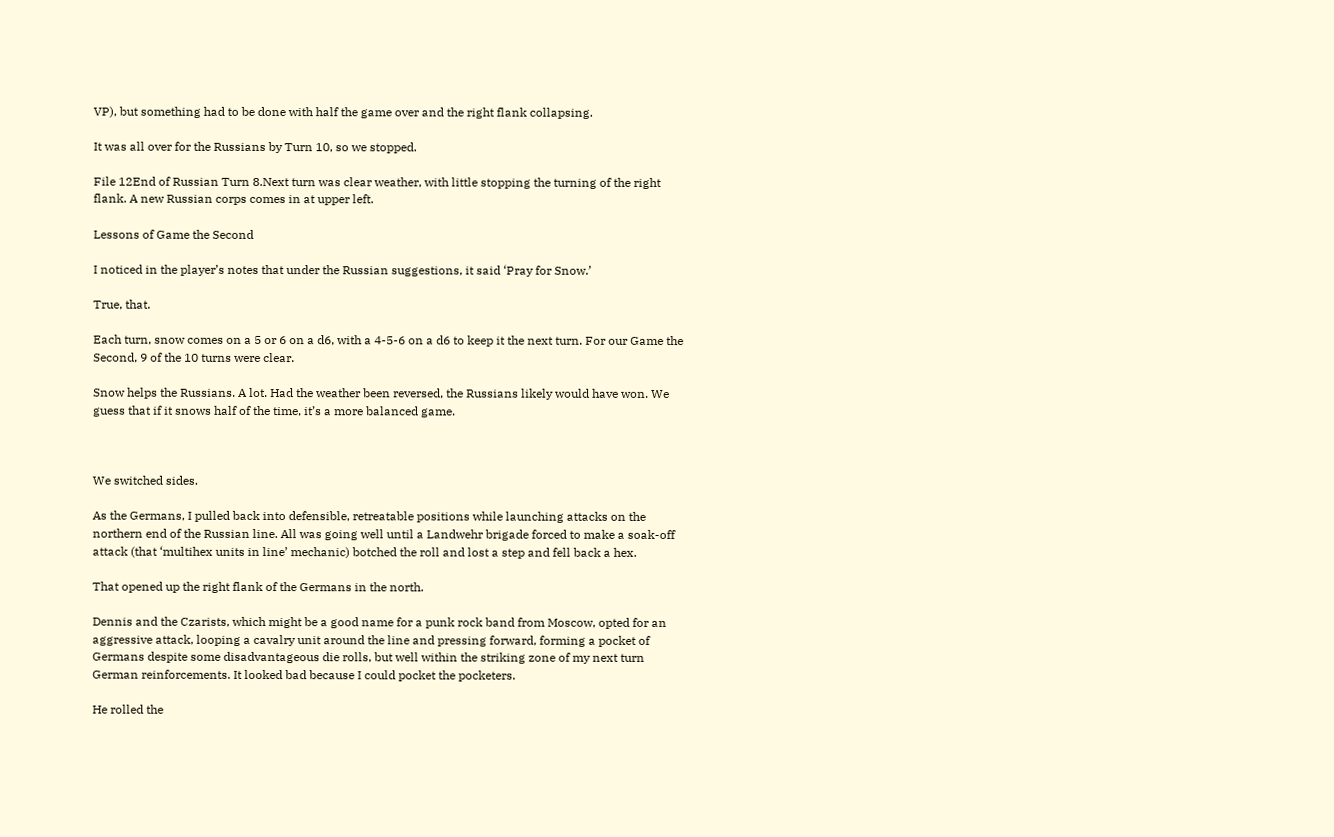VP), but something had to be done with half the game over and the right flank collapsing.

It was all over for the Russians by Turn 10, so we stopped.

File 12End of Russian Turn 8.Next turn was clear weather, with little stopping the turning of the right flank. A new Russian corps comes in at upper left.

Lessons of Game the Second

I noticed in the player’s notes that under the Russian suggestions, it said ‘Pray for Snow.’

True, that.

Each turn, snow comes on a 5 or 6 on a d6, with a 4-5-6 on a d6 to keep it the next turn. For our Game the Second, 9 of the 10 turns were clear.

Snow helps the Russians. A lot. Had the weather been reversed, the Russians likely would have won. We guess that if it snows half of the time, it’s a more balanced game.



We switched sides.

As the Germans, I pulled back into defensible, retreatable positions while launching attacks on the northern end of the Russian line. All was going well until a Landwehr brigade forced to make a soak-off attack (that ‘multihex units in line’ mechanic) botched the roll and lost a step and fell back a hex.

That opened up the right flank of the Germans in the north.

Dennis and the Czarists, which might be a good name for a punk rock band from Moscow, opted for an aggressive attack, looping a cavalry unit around the line and pressing forward, forming a pocket of Germans despite some disadvantageous die rolls, but well within the striking zone of my next turn German reinforcements. It looked bad because I could pocket the pocketers.

He rolled the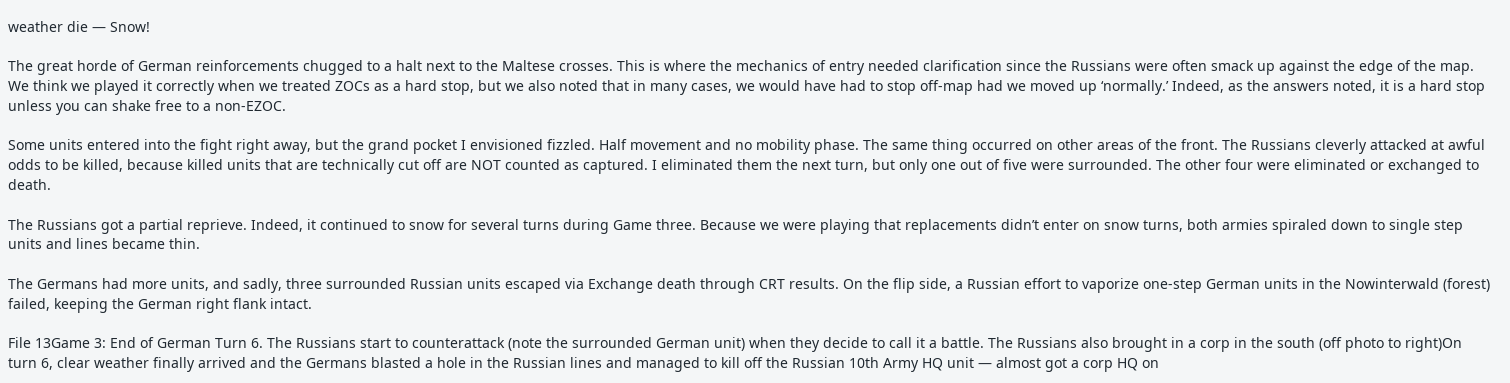weather die — Snow!

The great horde of German reinforcements chugged to a halt next to the Maltese crosses. This is where the mechanics of entry needed clarification since the Russians were often smack up against the edge of the map. We think we played it correctly when we treated ZOCs as a hard stop, but we also noted that in many cases, we would have had to stop off-map had we moved up ‘normally.’ Indeed, as the answers noted, it is a hard stop unless you can shake free to a non-EZOC.

Some units entered into the fight right away, but the grand pocket I envisioned fizzled. Half movement and no mobility phase. The same thing occurred on other areas of the front. The Russians cleverly attacked at awful odds to be killed, because killed units that are technically cut off are NOT counted as captured. I eliminated them the next turn, but only one out of five were surrounded. The other four were eliminated or exchanged to death.

The Russians got a partial reprieve. Indeed, it continued to snow for several turns during Game three. Because we were playing that replacements didn’t enter on snow turns, both armies spiraled down to single step units and lines became thin.

The Germans had more units, and sadly, three surrounded Russian units escaped via Exchange death through CRT results. On the flip side, a Russian effort to vaporize one-step German units in the Nowinterwald (forest) failed, keeping the German right flank intact.

File 13Game 3: End of German Turn 6. The Russians start to counterattack (note the surrounded German unit) when they decide to call it a battle. The Russians also brought in a corp in the south (off photo to right)On turn 6, clear weather finally arrived and the Germans blasted a hole in the Russian lines and managed to kill off the Russian 10th Army HQ unit — almost got a corp HQ on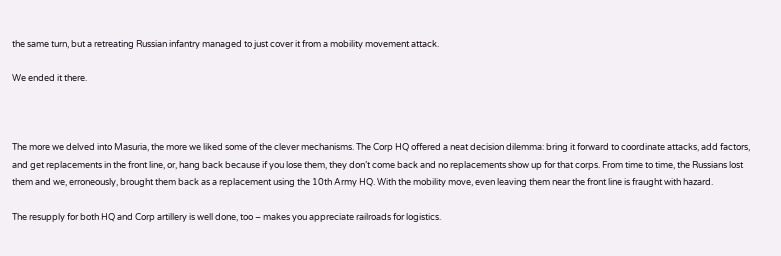the same turn, but a retreating Russian infantry managed to just cover it from a mobility movement attack.

We ended it there.



The more we delved into Masuria, the more we liked some of the clever mechanisms. The Corp HQ offered a neat decision dilemma: bring it forward to coordinate attacks, add factors, and get replacements in the front line, or, hang back because if you lose them, they don’t come back and no replacements show up for that corps. From time to time, the Russians lost them and we, erroneously, brought them back as a replacement using the 10th Army HQ. With the mobility move, even leaving them near the front line is fraught with hazard.

The resupply for both HQ and Corp artillery is well done, too – makes you appreciate railroads for logistics.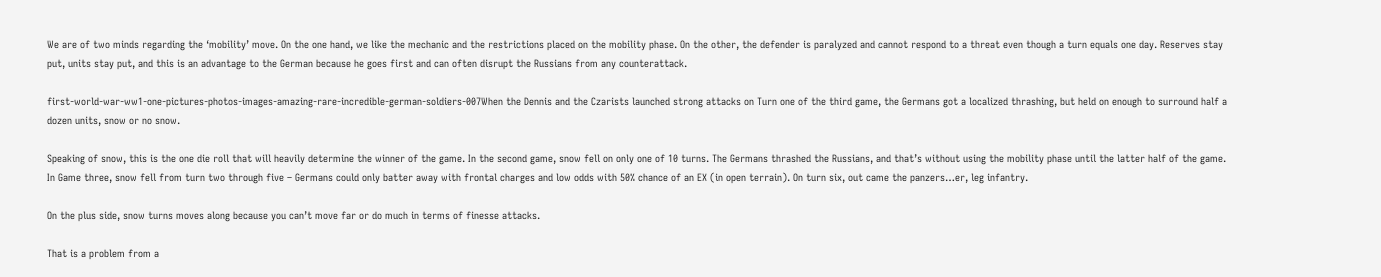We are of two minds regarding the ‘mobility’ move. On the one hand, we like the mechanic and the restrictions placed on the mobility phase. On the other, the defender is paralyzed and cannot respond to a threat even though a turn equals one day. Reserves stay put, units stay put, and this is an advantage to the German because he goes first and can often disrupt the Russians from any counterattack.

first-world-war-ww1-one-pictures-photos-images-amazing-rare-incredible-german-soldiers-007When the Dennis and the Czarists launched strong attacks on Turn one of the third game, the Germans got a localized thrashing, but held on enough to surround half a dozen units, snow or no snow.

Speaking of snow, this is the one die roll that will heavily determine the winner of the game. In the second game, snow fell on only one of 10 turns. The Germans thrashed the Russians, and that’s without using the mobility phase until the latter half of the game. In Game three, snow fell from turn two through five – Germans could only batter away with frontal charges and low odds with 50% chance of an EX (in open terrain). On turn six, out came the panzers…er, leg infantry.

On the plus side, snow turns moves along because you can’t move far or do much in terms of finesse attacks.

That is a problem from a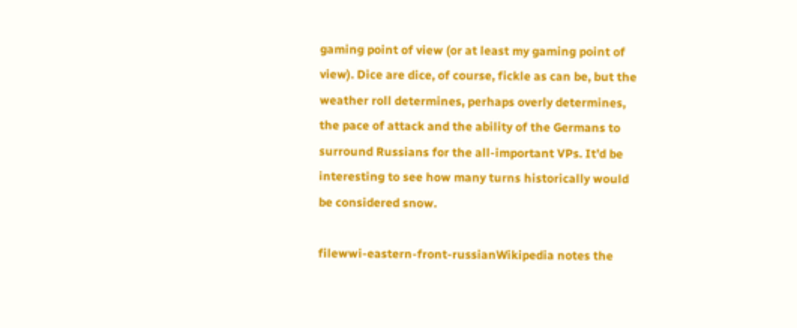gaming point of view (or at least my gaming point of view). Dice are dice, of course, fickle as can be, but the weather roll determines, perhaps overly determines, the pace of attack and the ability of the Germans to surround Russians for the all-important VPs. It’d be interesting to see how many turns historically would be considered snow.

filewwi-eastern-front-russianWikipedia notes the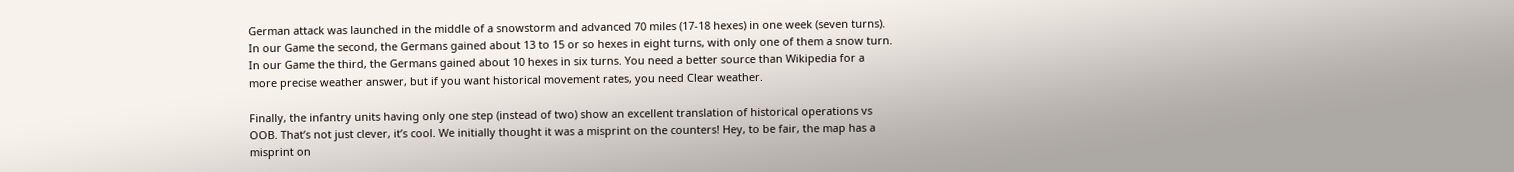German attack was launched in the middle of a snowstorm and advanced 70 miles (17-18 hexes) in one week (seven turns). In our Game the second, the Germans gained about 13 to 15 or so hexes in eight turns, with only one of them a snow turn. In our Game the third, the Germans gained about 10 hexes in six turns. You need a better source than Wikipedia for a more precise weather answer, but if you want historical movement rates, you need Clear weather.

Finally, the infantry units having only one step (instead of two) show an excellent translation of historical operations vs OOB. That’s not just clever, it’s cool. We initially thought it was a misprint on the counters! Hey, to be fair, the map has a misprint on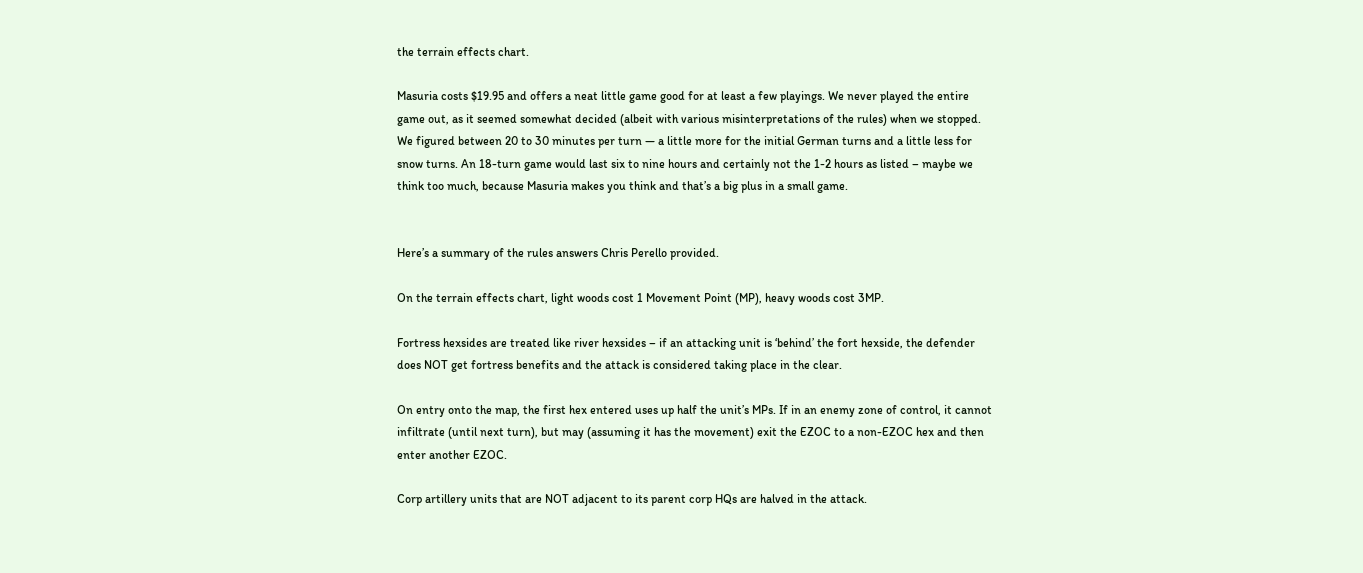the terrain effects chart.

Masuria costs $19.95 and offers a neat little game good for at least a few playings. We never played the entire game out, as it seemed somewhat decided (albeit with various misinterpretations of the rules) when we stopped. We figured between 20 to 30 minutes per turn — a little more for the initial German turns and a little less for snow turns. An 18-turn game would last six to nine hours and certainly not the 1-2 hours as listed – maybe we think too much, because Masuria makes you think and that’s a big plus in a small game.


Here’s a summary of the rules answers Chris Perello provided.

On the terrain effects chart, light woods cost 1 Movement Point (MP), heavy woods cost 3MP.

Fortress hexsides are treated like river hexsides – if an attacking unit is ‘behind’ the fort hexside, the defender does NOT get fortress benefits and the attack is considered taking place in the clear.

On entry onto the map, the first hex entered uses up half the unit’s MPs. If in an enemy zone of control, it cannot infiltrate (until next turn), but may (assuming it has the movement) exit the EZOC to a non-EZOC hex and then enter another EZOC.

Corp artillery units that are NOT adjacent to its parent corp HQs are halved in the attack.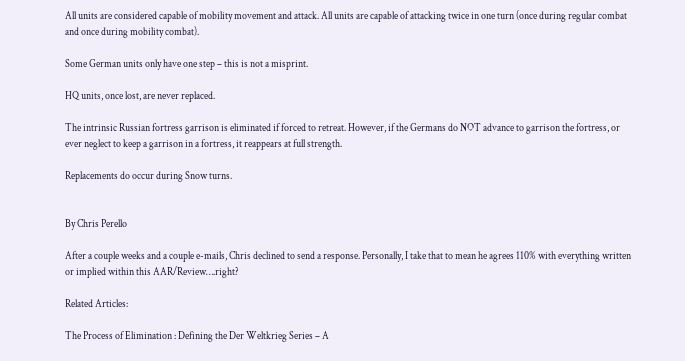All units are considered capable of mobility movement and attack. All units are capable of attacking twice in one turn (once during regular combat and once during mobility combat).

Some German units only have one step – this is not a misprint.

HQ units, once lost, are never replaced.

The intrinsic Russian fortress garrison is eliminated if forced to retreat. However, if the Germans do NOT advance to garrison the fortress, or ever neglect to keep a garrison in a fortress, it reappears at full strength.

Replacements do occur during Snow turns.


By Chris Perello

After a couple weeks and a couple e-mails, Chris declined to send a response. Personally, I take that to mean he agrees 110% with everything written or implied within this AAR/Review….right?

Related Articles:

The Process of Elimination : Defining the Der Weltkrieg Series – A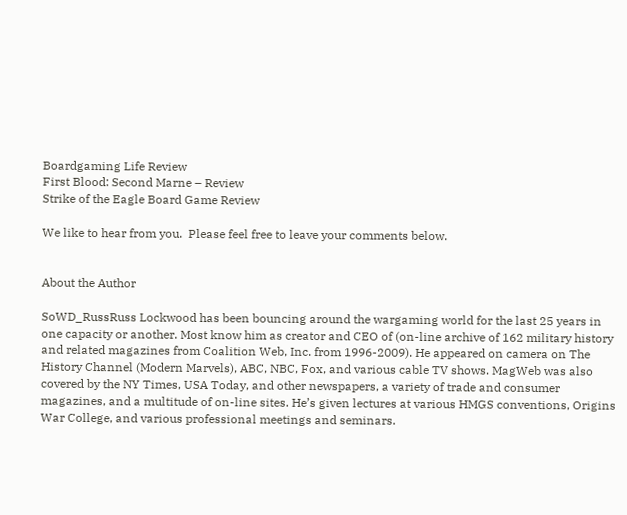Boardgaming Life Review
First Blood: Second Marne – Review
Strike of the Eagle Board Game Review

We like to hear from you.  Please feel free to leave your comments below.


About the Author

SoWD_RussRuss Lockwood has been bouncing around the wargaming world for the last 25 years in one capacity or another. Most know him as creator and CEO of (on-line archive of 162 military history and related magazines from Coalition Web, Inc. from 1996-2009). He appeared on camera on The History Channel (Modern Marvels), ABC, NBC, Fox, and various cable TV shows. MagWeb was also covered by the NY Times, USA Today, and other newspapers, a variety of trade and consumer magazines, and a multitude of on-line sites. He’s given lectures at various HMGS conventions, Origins War College, and various professional meetings and seminars.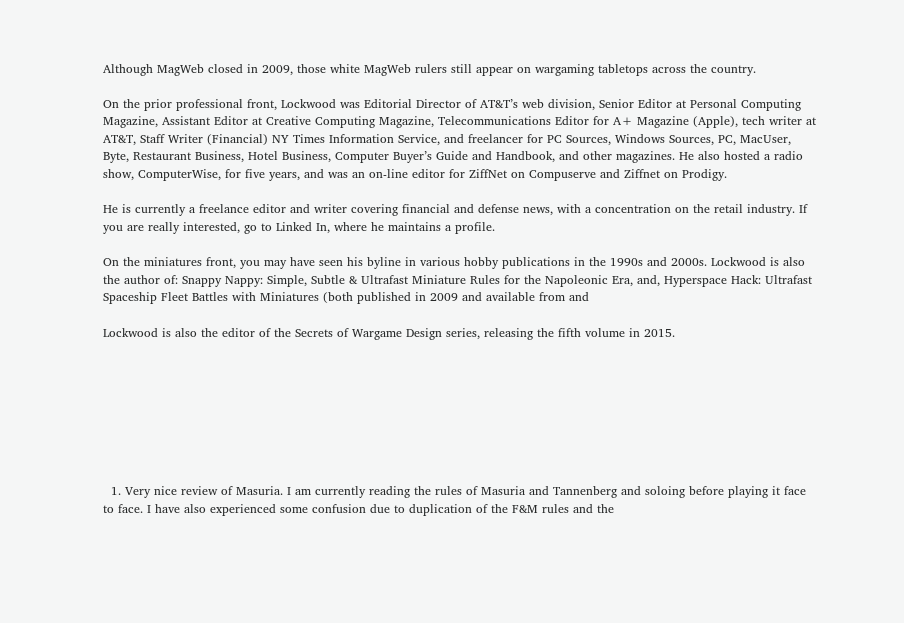Although MagWeb closed in 2009, those white MagWeb rulers still appear on wargaming tabletops across the country.

On the prior professional front, Lockwood was Editorial Director of AT&T’s web division, Senior Editor at Personal Computing Magazine, Assistant Editor at Creative Computing Magazine, Telecommunications Editor for A+ Magazine (Apple), tech writer at AT&T, Staff Writer (Financial) NY Times Information Service, and freelancer for PC Sources, Windows Sources, PC, MacUser, Byte, Restaurant Business, Hotel Business, Computer Buyer’s Guide and Handbook, and other magazines. He also hosted a radio show, ComputerWise, for five years, and was an on-line editor for ZiffNet on Compuserve and Ziffnet on Prodigy.

He is currently a freelance editor and writer covering financial and defense news, with a concentration on the retail industry. If you are really interested, go to Linked In, where he maintains a profile.

On the miniatures front, you may have seen his byline in various hobby publications in the 1990s and 2000s. Lockwood is also the author of: Snappy Nappy: Simple, Subtle & Ultrafast Miniature Rules for the Napoleonic Era, and, Hyperspace Hack: Ultrafast Spaceship Fleet Battles with Miniatures (both published in 2009 and available from and

Lockwood is also the editor of the Secrets of Wargame Design series, releasing the fifth volume in 2015.








  1. Very nice review of Masuria. I am currently reading the rules of Masuria and Tannenberg and soloing before playing it face to face. I have also experienced some confusion due to duplication of the F&M rules and the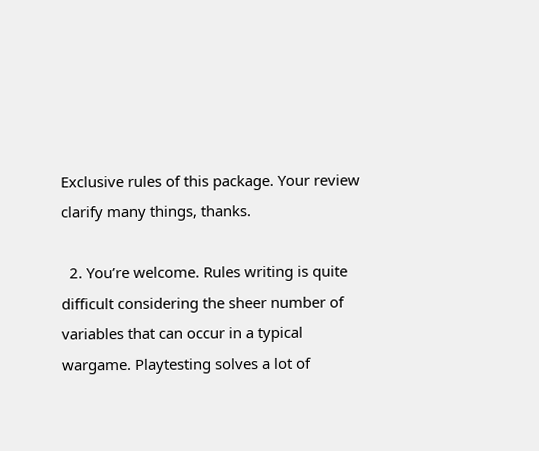Exclusive rules of this package. Your review clarify many things, thanks.

  2. You’re welcome. Rules writing is quite difficult considering the sheer number of variables that can occur in a typical wargame. Playtesting solves a lot of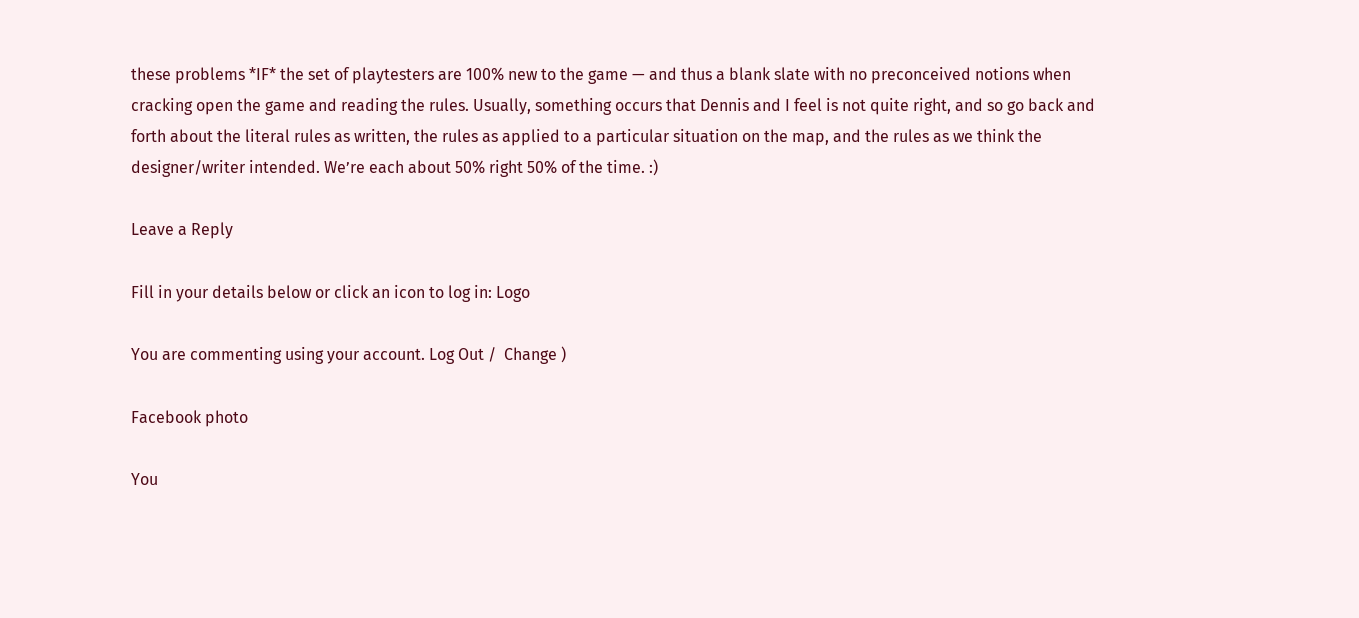these problems *IF* the set of playtesters are 100% new to the game — and thus a blank slate with no preconceived notions when cracking open the game and reading the rules. Usually, something occurs that Dennis and I feel is not quite right, and so go back and forth about the literal rules as written, the rules as applied to a particular situation on the map, and the rules as we think the designer/writer intended. We’re each about 50% right 50% of the time. :)

Leave a Reply

Fill in your details below or click an icon to log in: Logo

You are commenting using your account. Log Out /  Change )

Facebook photo

You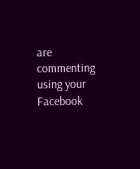are commenting using your Facebook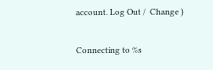account. Log Out /  Change )

Connecting to %s